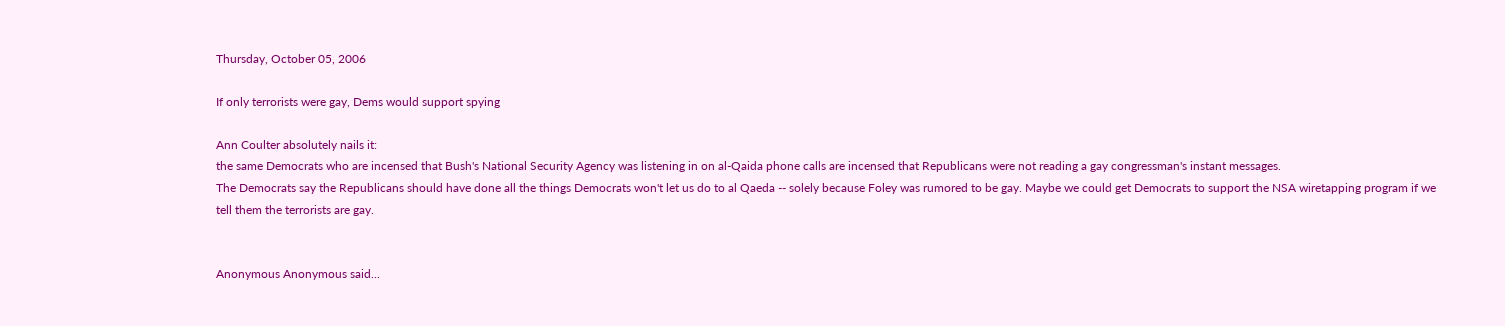Thursday, October 05, 2006

If only terrorists were gay, Dems would support spying

Ann Coulter absolutely nails it:
the same Democrats who are incensed that Bush's National Security Agency was listening in on al-Qaida phone calls are incensed that Republicans were not reading a gay congressman's instant messages.
The Democrats say the Republicans should have done all the things Democrats won't let us do to al Qaeda -- solely because Foley was rumored to be gay. Maybe we could get Democrats to support the NSA wiretapping program if we tell them the terrorists are gay.


Anonymous Anonymous said...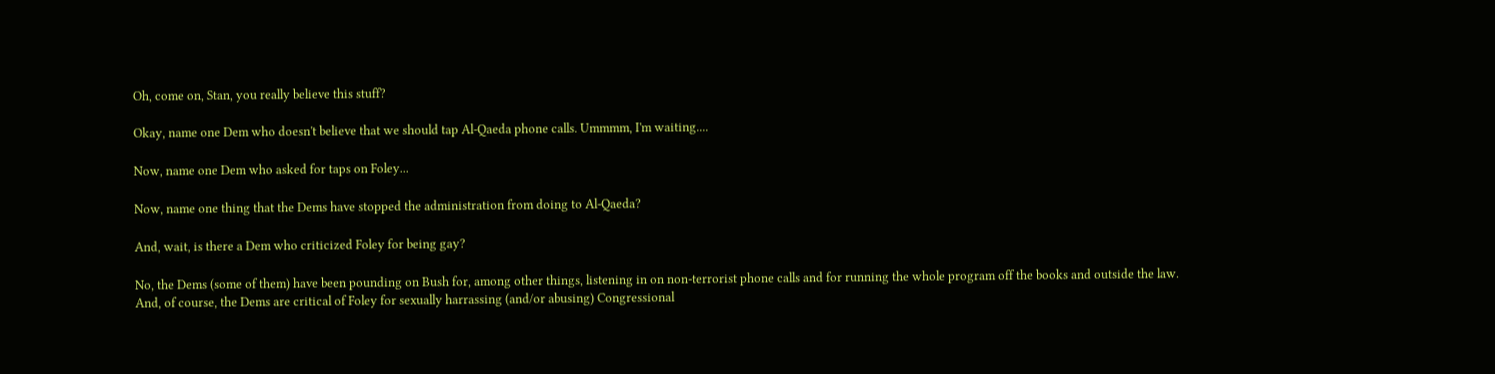Oh, come on, Stan, you really believe this stuff?

Okay, name one Dem who doesn't believe that we should tap Al-Qaeda phone calls. Ummmm, I'm waiting....

Now, name one Dem who asked for taps on Foley...

Now, name one thing that the Dems have stopped the administration from doing to Al-Qaeda?

And, wait, is there a Dem who criticized Foley for being gay?

No, the Dems (some of them) have been pounding on Bush for, among other things, listening in on non-terrorist phone calls and for running the whole program off the books and outside the law. And, of course, the Dems are critical of Foley for sexually harrassing (and/or abusing) Congressional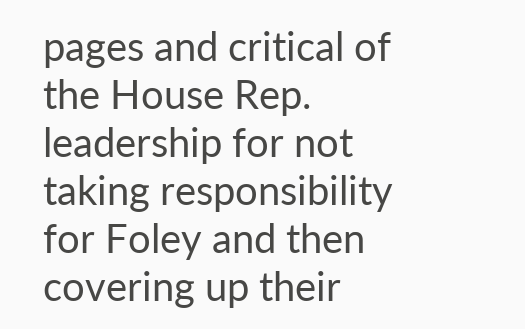pages and critical of the House Rep. leadership for not taking responsibility for Foley and then covering up their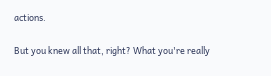actions.

But you knew all that, right? What you're really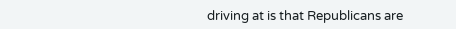driving at is that Republicans are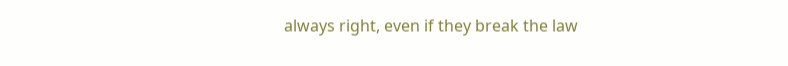always right, even if they break the law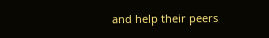and help their peers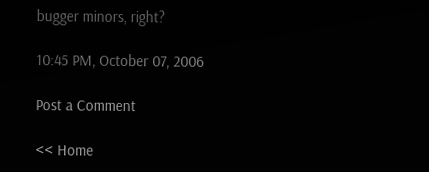bugger minors, right?

10:45 PM, October 07, 2006

Post a Comment

<< Home